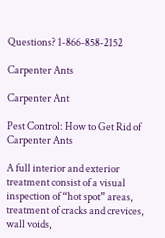Questions? 1-866-858-2152

Carpenter Ants

Carpenter Ant

Pest Control: How to Get Rid of Carpenter Ants

A full interior and exterior treatment consist of a visual inspection of “hot spot” areas, treatment of cracks and crevices, wall voids,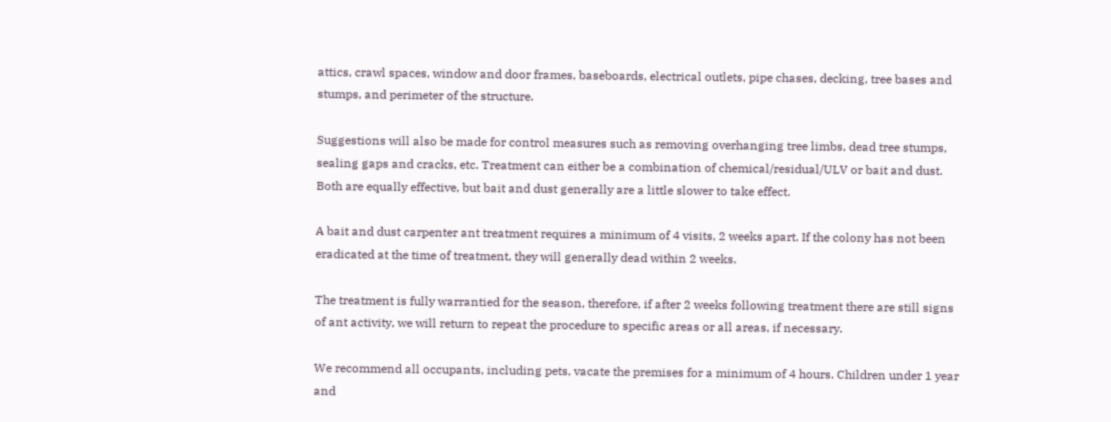attics, crawl spaces, window and door frames, baseboards, electrical outlets, pipe chases, decking, tree bases and stumps, and perimeter of the structure.

Suggestions will also be made for control measures such as removing overhanging tree limbs, dead tree stumps, sealing gaps and cracks, etc. Treatment can either be a combination of chemical/residual/ULV or bait and dust. Both are equally effective, but bait and dust generally are a little slower to take effect.

A bait and dust carpenter ant treatment requires a minimum of 4 visits, 2 weeks apart. If the colony has not been eradicated at the time of treatment, they will generally dead within 2 weeks.

The treatment is fully warrantied for the season, therefore, if after 2 weeks following treatment there are still signs of ant activity, we will return to repeat the procedure to specific areas or all areas, if necessary.

We recommend all occupants, including pets, vacate the premises for a minimum of 4 hours. Children under 1 year and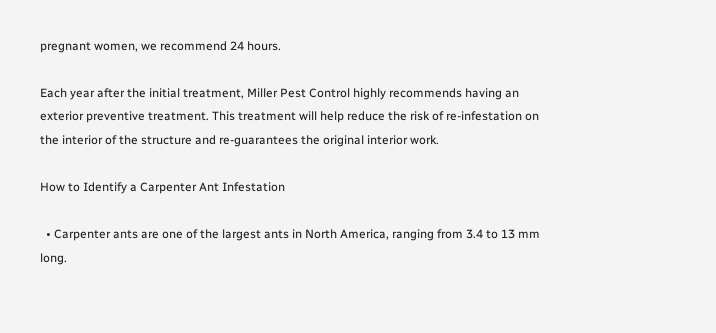pregnant women, we recommend 24 hours.

Each year after the initial treatment, Miller Pest Control highly recommends having an exterior preventive treatment. This treatment will help reduce the risk of re-infestation on the interior of the structure and re-guarantees the original interior work.

How to Identify a Carpenter Ant Infestation

  • Carpenter ants are one of the largest ants in North America, ranging from 3.4 to 13 mm long.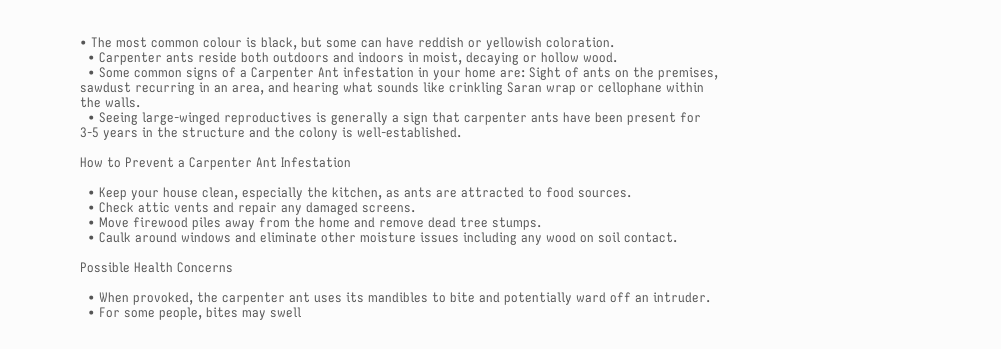• The most common colour is black, but some can have reddish or yellowish coloration.
  • Carpenter ants reside both outdoors and indoors in moist, decaying or hollow wood.
  • Some common signs of a Carpenter Ant infestation in your home are: Sight of ants on the premises, sawdust recurring in an area, and hearing what sounds like crinkling Saran wrap or cellophane within the walls.
  • Seeing large-winged reproductives is generally a sign that carpenter ants have been present for 3-5 years in the structure and the colony is well-established.

How to Prevent a Carpenter Ant Infestation

  • Keep your house clean, especially the kitchen, as ants are attracted to food sources.
  • Check attic vents and repair any damaged screens.
  • Move firewood piles away from the home and remove dead tree stumps.
  • Caulk around windows and eliminate other moisture issues including any wood on soil contact.

Possible Health Concerns

  • When provoked, the carpenter ant uses its mandibles to bite and potentially ward off an intruder.
  • For some people, bites may swell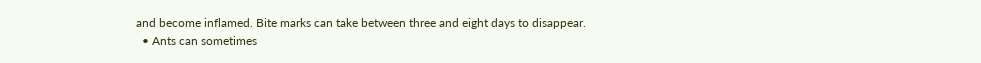and become inflamed. Bite marks can take between three and eight days to disappear.
  • Ants can sometimes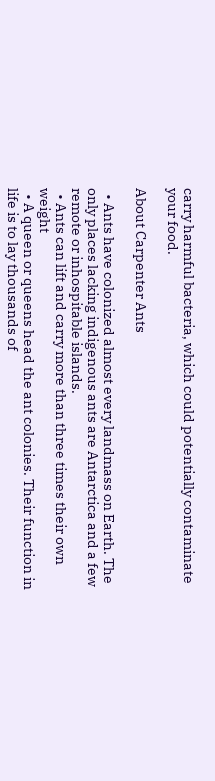carry harmful bacteria, which could potentially contaminate your food.

About Carpenter Ants

  • Ants have colonized almost every landmass on Earth. The only places lacking indigenous ants are Antarctica and a few remote or inhospitable islands.
  • Ants can lift and carry more than three times their own weight
  • A queen or queens head the ant colonies. Their function in life is to lay thousands of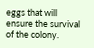eggs that will ensure the survival of the colony.